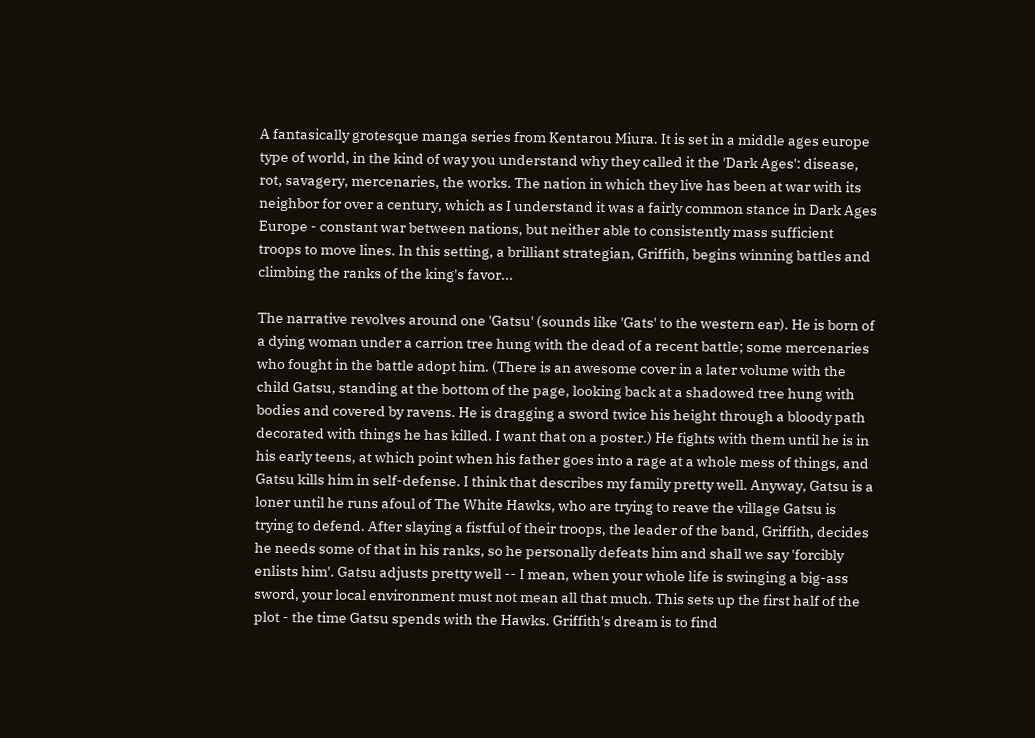A fantasically grotesque manga series from Kentarou Miura. It is set in a middle ages europe type of world, in the kind of way you understand why they called it the 'Dark Ages': disease, rot, savagery, mercenaries, the works. The nation in which they live has been at war with its neighbor for over a century, which as I understand it was a fairly common stance in Dark Ages Europe - constant war between nations, but neither able to consistently mass sufficient troops to move lines. In this setting, a brilliant strategian, Griffith, begins winning battles and climbing the ranks of the king's favor...

The narrative revolves around one 'Gatsu' (sounds like 'Gats' to the western ear). He is born of a dying woman under a carrion tree hung with the dead of a recent battle; some mercenaries who fought in the battle adopt him. (There is an awesome cover in a later volume with the child Gatsu, standing at the bottom of the page, looking back at a shadowed tree hung with bodies and covered by ravens. He is dragging a sword twice his height through a bloody path decorated with things he has killed. I want that on a poster.) He fights with them until he is in his early teens, at which point when his father goes into a rage at a whole mess of things, and Gatsu kills him in self-defense. I think that describes my family pretty well. Anyway, Gatsu is a loner until he runs afoul of The White Hawks, who are trying to reave the village Gatsu is trying to defend. After slaying a fistful of their troops, the leader of the band, Griffith, decides he needs some of that in his ranks, so he personally defeats him and shall we say 'forcibly enlists him'. Gatsu adjusts pretty well -- I mean, when your whole life is swinging a big-ass sword, your local environment must not mean all that much. This sets up the first half of the plot - the time Gatsu spends with the Hawks. Griffith's dream is to find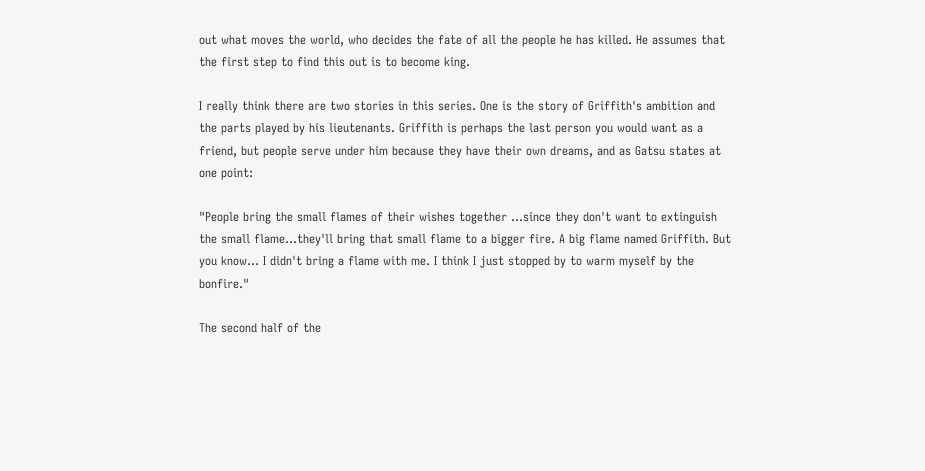out what moves the world, who decides the fate of all the people he has killed. He assumes that the first step to find this out is to become king.

I really think there are two stories in this series. One is the story of Griffith's ambition and the parts played by his lieutenants. Griffith is perhaps the last person you would want as a friend, but people serve under him because they have their own dreams, and as Gatsu states at one point:

"People bring the small flames of their wishes together ...since they don't want to extinguish the small flame...they'll bring that small flame to a bigger fire. A big flame named Griffith. But you know... I didn't bring a flame with me. I think I just stopped by to warm myself by the bonfire."

The second half of the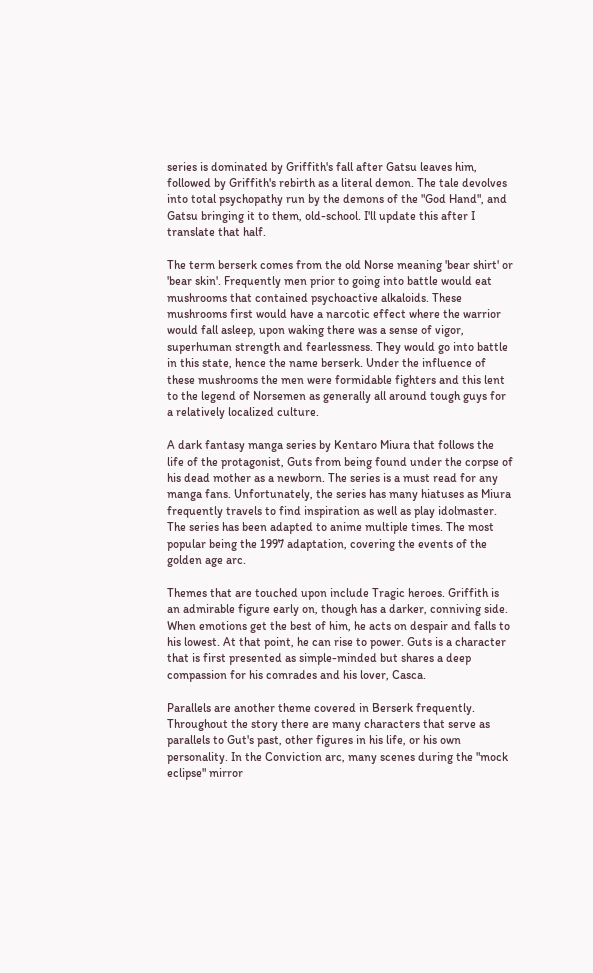series is dominated by Griffith's fall after Gatsu leaves him, followed by Griffith's rebirth as a literal demon. The tale devolves into total psychopathy run by the demons of the "God Hand", and Gatsu bringing it to them, old-school. I'll update this after I translate that half.

The term berserk comes from the old Norse meaning 'bear shirt' or 'bear skin'. Frequently men prior to going into battle would eat mushrooms that contained psychoactive alkaloids. These mushrooms first would have a narcotic effect where the warrior would fall asleep, upon waking there was a sense of vigor, superhuman strength and fearlessness. They would go into battle in this state, hence the name berserk. Under the influence of these mushrooms the men were formidable fighters and this lent to the legend of Norsemen as generally all around tough guys for a relatively localized culture.

A dark fantasy manga series by Kentaro Miura that follows the life of the protagonist, Guts from being found under the corpse of his dead mother as a newborn. The series is a must read for any manga fans. Unfortunately, the series has many hiatuses as Miura frequently travels to find inspiration as well as play idolmaster. The series has been adapted to anime multiple times. The most popular being the 1997 adaptation, covering the events of the golden age arc.

Themes that are touched upon include Tragic heroes. Griffith is an admirable figure early on, though has a darker, conniving side. When emotions get the best of him, he acts on despair and falls to his lowest. At that point, he can rise to power. Guts is a character that is first presented as simple-minded but shares a deep compassion for his comrades and his lover, Casca.

Parallels are another theme covered in Berserk frequently. Throughout the story there are many characters that serve as parallels to Gut's past, other figures in his life, or his own personality. In the Conviction arc, many scenes during the "mock eclipse" mirror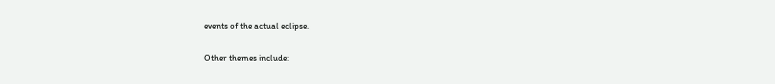events of the actual eclipse.

Other themes include: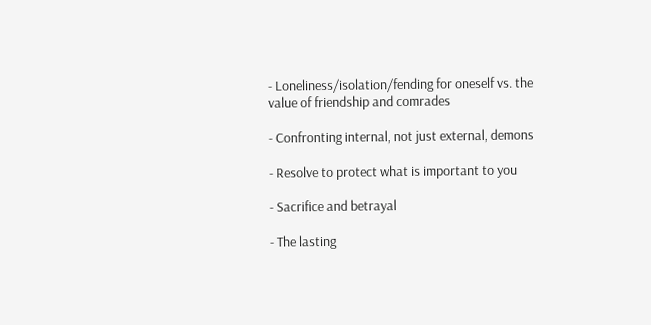- Loneliness/isolation/fending for oneself vs. the value of friendship and comrades

- Confronting internal, not just external, demons

- Resolve to protect what is important to you

- Sacrifice and betrayal

- The lasting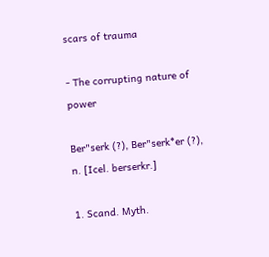scars of trauma

- The corrupting nature of power

Ber"serk (?), Ber"serk*er (?), n. [Icel. berserkr.]

1. Scand. Myth.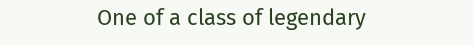One of a class of legendary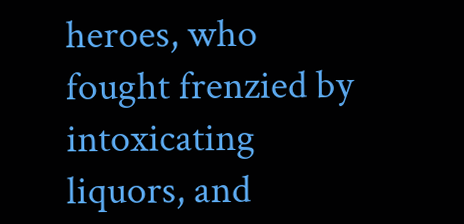heroes, who fought frenzied by intoxicating liquors, and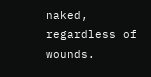naked, regardless of wounds.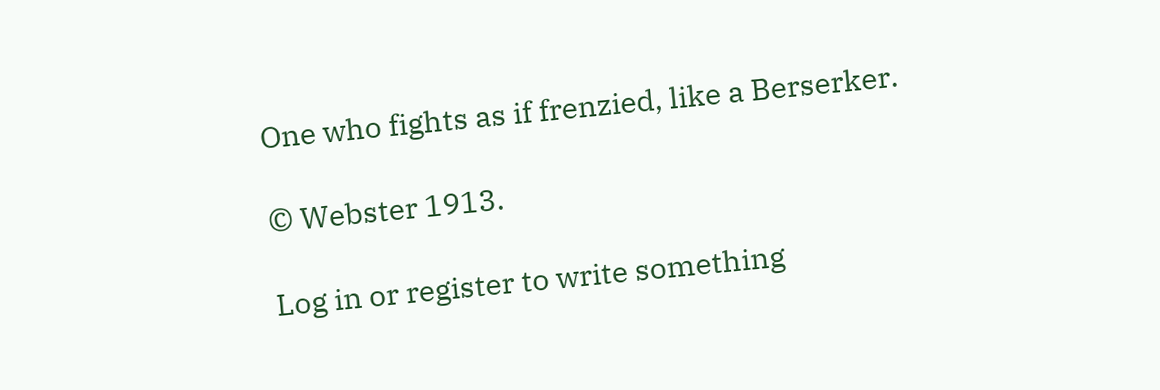One who fights as if frenzied, like a Berserker.

© Webster 1913.

Log in or register to write something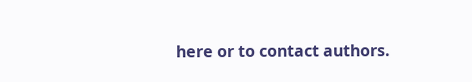here or to contact authors.